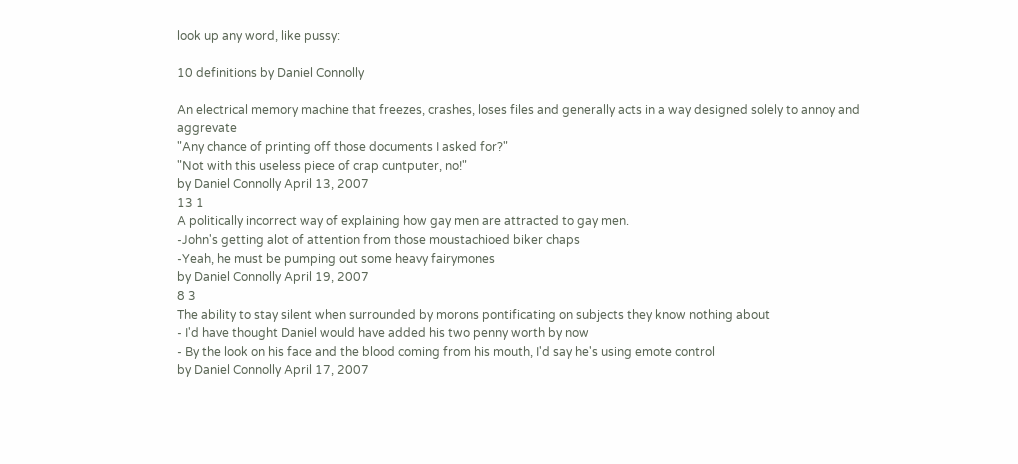look up any word, like pussy:

10 definitions by Daniel Connolly

An electrical memory machine that freezes, crashes, loses files and generally acts in a way designed solely to annoy and aggrevate
"Any chance of printing off those documents I asked for?"
"Not with this useless piece of crap cuntputer, no!"
by Daniel Connolly April 13, 2007
13 1
A politically incorrect way of explaining how gay men are attracted to gay men.
-John's getting alot of attention from those moustachioed biker chaps
-Yeah, he must be pumping out some heavy fairymones
by Daniel Connolly April 19, 2007
8 3
The ability to stay silent when surrounded by morons pontificating on subjects they know nothing about
- I'd have thought Daniel would have added his two penny worth by now
- By the look on his face and the blood coming from his mouth, I'd say he's using emote control
by Daniel Connolly April 17, 2007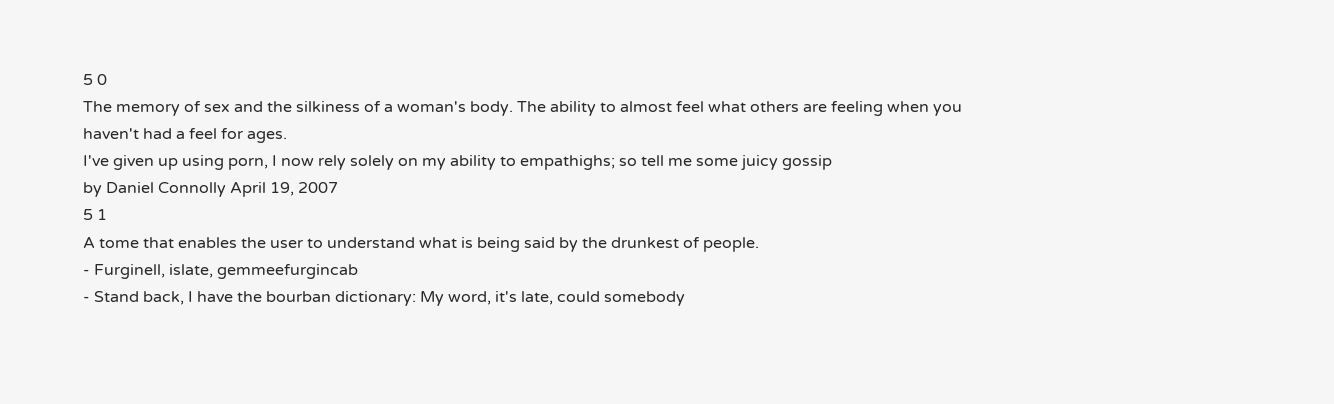5 0
The memory of sex and the silkiness of a woman's body. The ability to almost feel what others are feeling when you haven't had a feel for ages.
I've given up using porn, I now rely solely on my ability to empathighs; so tell me some juicy gossip
by Daniel Connolly April 19, 2007
5 1
A tome that enables the user to understand what is being said by the drunkest of people.
- Furginell, islate, gemmeefurgincab
- Stand back, I have the bourban dictionary: My word, it's late, could somebody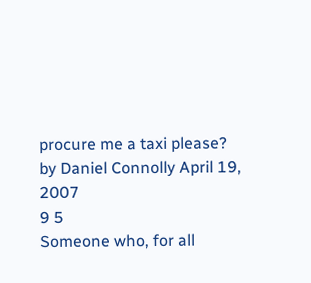procure me a taxi please?
by Daniel Connolly April 19, 2007
9 5
Someone who, for all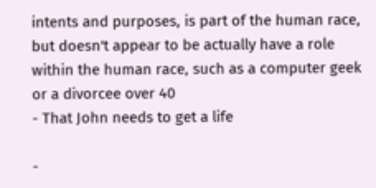intents and purposes, is part of the human race, but doesn't appear to be actually have a role within the human race, such as a computer geek or a divorcee over 40
- That John needs to get a life

-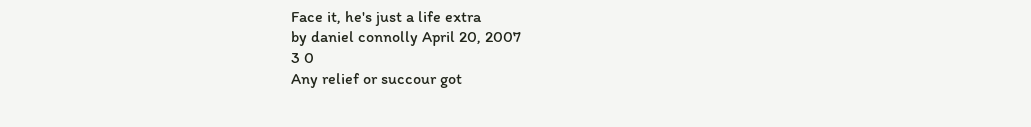Face it, he's just a life extra
by daniel connolly April 20, 2007
3 0
Any relief or succour got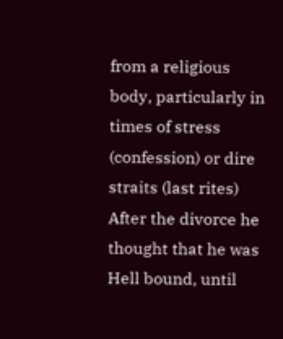from a religious body, particularly in times of stress (confession) or dire straits (last rites)
After the divorce he thought that he was Hell bound, until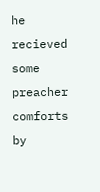he recieved some preacher comforts
by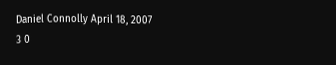Daniel Connolly April 18, 2007
3 0